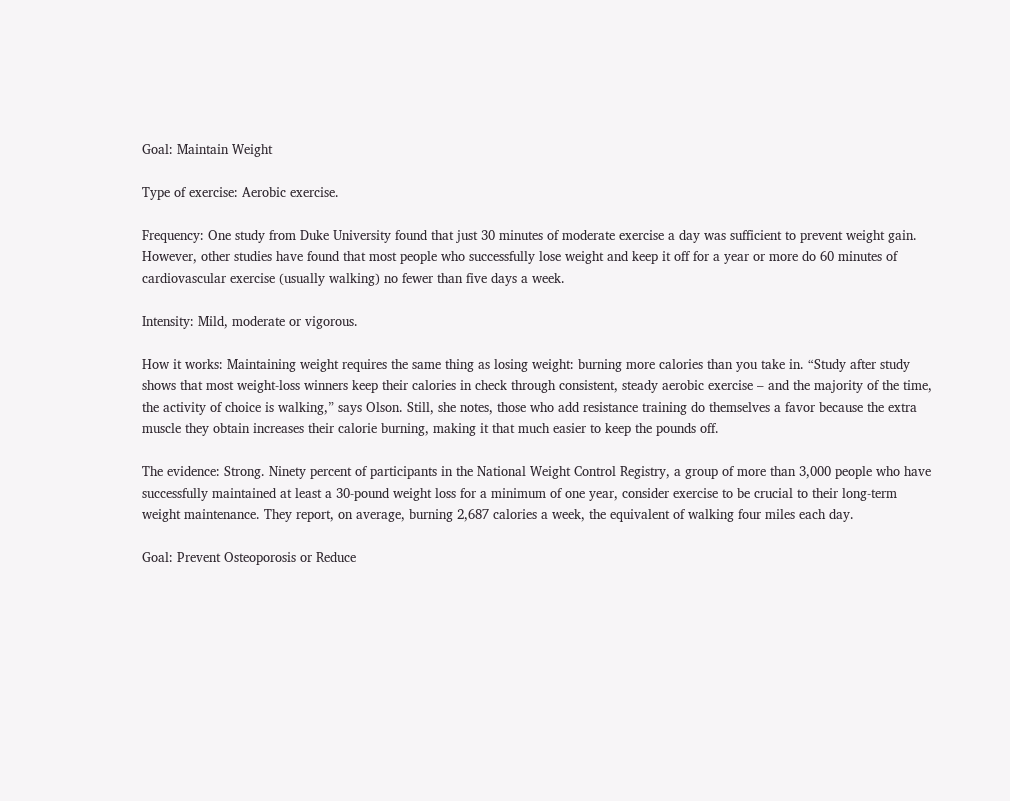Goal: Maintain Weight

Type of exercise: Aerobic exercise.

Frequency: One study from Duke University found that just 30 minutes of moderate exercise a day was sufficient to prevent weight gain. However, other studies have found that most people who successfully lose weight and keep it off for a year or more do 60 minutes of cardiovascular exercise (usually walking) no fewer than five days a week.

Intensity: Mild, moderate or vigorous.

How it works: Maintaining weight requires the same thing as losing weight: burning more calories than you take in. “Study after study shows that most weight-loss winners keep their calories in check through consistent, steady aerobic exercise – and the majority of the time, the activity of choice is walking,” says Olson. Still, she notes, those who add resistance training do themselves a favor because the extra muscle they obtain increases their calorie burning, making it that much easier to keep the pounds off.

The evidence: Strong. Ninety percent of participants in the National Weight Control Registry, a group of more than 3,000 people who have successfully maintained at least a 30-pound weight loss for a minimum of one year, consider exercise to be crucial to their long-term weight maintenance. They report, on average, burning 2,687 calories a week, the equivalent of walking four miles each day.

Goal: Prevent Osteoporosis or Reduce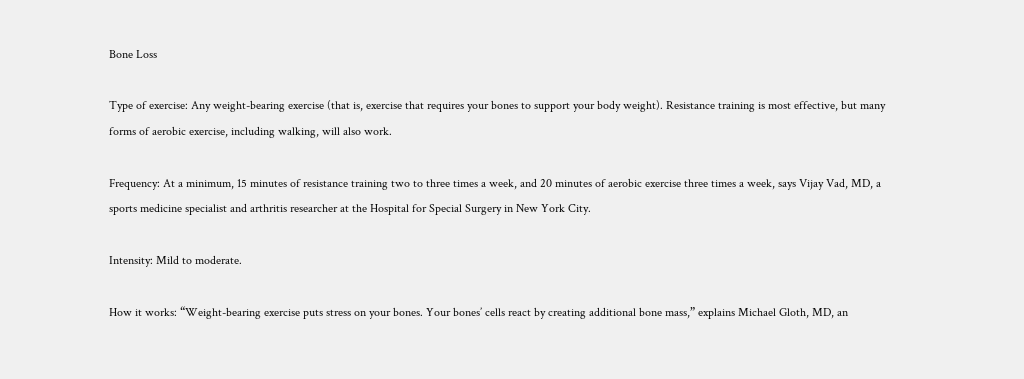Bone Loss

Type of exercise: Any weight-bearing exercise (that is, exercise that requires your bones to support your body weight). Resistance training is most effective, but many forms of aerobic exercise, including walking, will also work.

Frequency: At a minimum, 15 minutes of resistance training two to three times a week, and 20 minutes of aerobic exercise three times a week, says Vijay Vad, MD, a sports medicine specialist and arthritis researcher at the Hospital for Special Surgery in New York City.

Intensity: Mild to moderate.

How it works: “Weight-bearing exercise puts stress on your bones. Your bones’ cells react by creating additional bone mass,” explains Michael Gloth, MD, an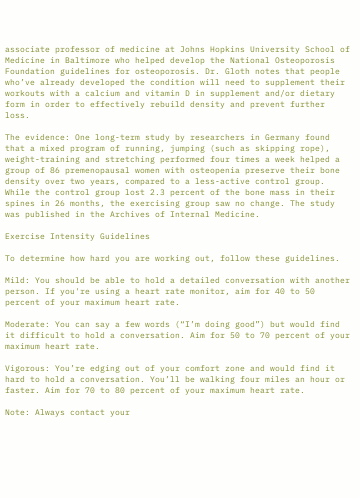associate professor of medicine at Johns Hopkins University School of Medicine in Baltimore who helped develop the National Osteoporosis Foundation guidelines for osteoporosis. Dr. Gloth notes that people who’ve already developed the condition will need to supplement their workouts with a calcium and vitamin D in supplement and/or dietary form in order to effectively rebuild density and prevent further loss.

The evidence: One long-term study by researchers in Germany found that a mixed program of running, jumping (such as skipping rope), weight-training and stretching performed four times a week helped a group of 86 premenopausal women with osteopenia preserve their bone density over two years, compared to a less-active control group. While the control group lost 2.3 percent of the bone mass in their spines in 26 months, the exercising group saw no change. The study was published in the Archives of Internal Medicine.

Exercise Intensity Guidelines

To determine how hard you are working out, follow these guidelines.

Mild: You should be able to hold a detailed conversation with another person. If you're using a heart rate monitor, aim for 40 to 50 percent of your maximum heart rate.

Moderate: You can say a few words (“I’m doing good”) but would find it difficult to hold a conversation. Aim for 50 to 70 percent of your maximum heart rate.

Vigorous: You’re edging out of your comfort zone and would find it hard to hold a conversation. You’ll be walking four miles an hour or faster. Aim for 70 to 80 percent of your maximum heart rate.

Note: Always contact your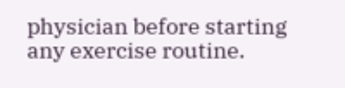physician before starting any exercise routine.